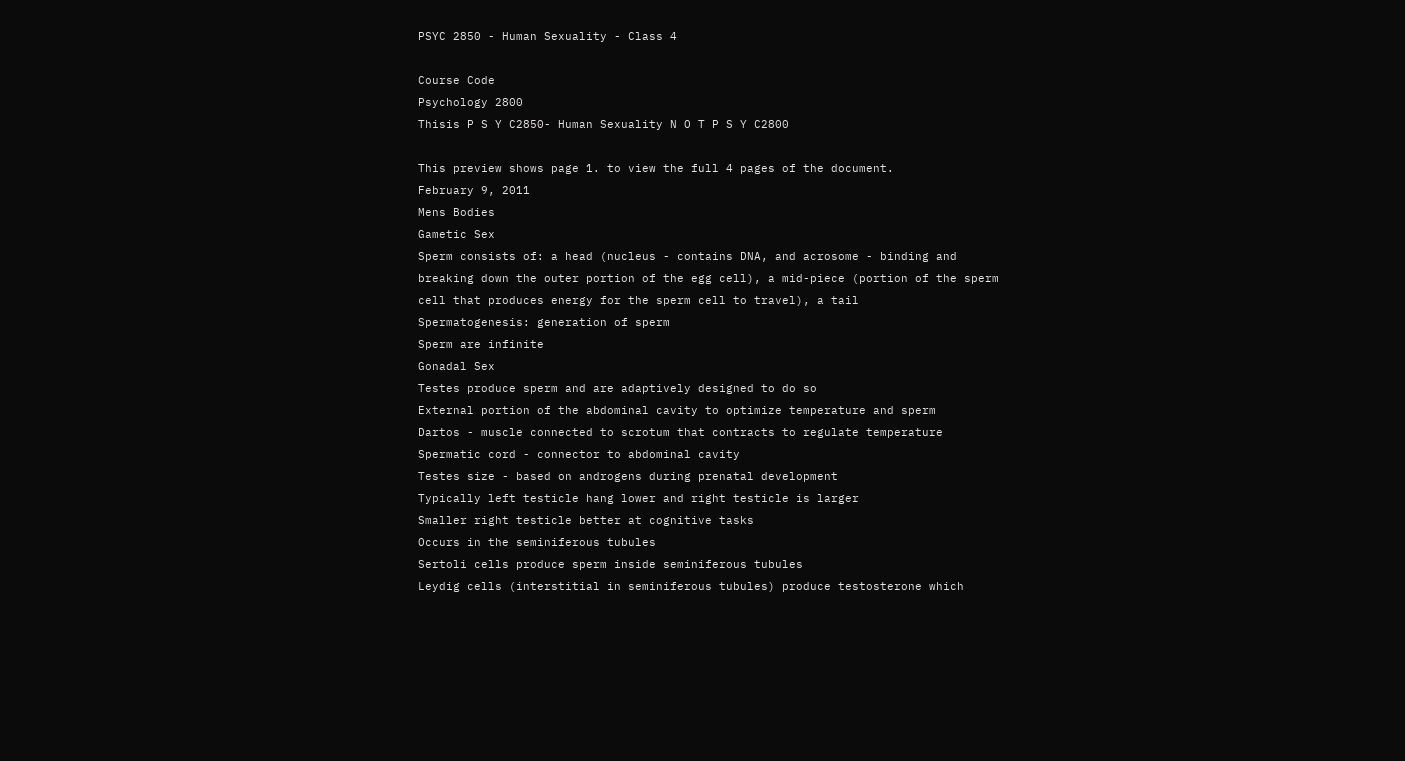PSYC 2850 - Human Sexuality - Class 4

Course Code
Psychology 2800
Thisis P S Y C2850- Human Sexuality N O T P S Y C2800

This preview shows page 1. to view the full 4 pages of the document.
February 9, 2011
Mens Bodies
Gametic Sex
Sperm consists of: a head (nucleus - contains DNA, and acrosome - binding and
breaking down the outer portion of the egg cell), a mid-piece (portion of the sperm
cell that produces energy for the sperm cell to travel), a tail
Spermatogenesis: generation of sperm
Sperm are infinite
Gonadal Sex
Testes produce sperm and are adaptively designed to do so
External portion of the abdominal cavity to optimize temperature and sperm
Dartos - muscle connected to scrotum that contracts to regulate temperature
Spermatic cord - connector to abdominal cavity
Testes size - based on androgens during prenatal development
Typically left testicle hang lower and right testicle is larger
Smaller right testicle better at cognitive tasks
Occurs in the seminiferous tubules
Sertoli cells produce sperm inside seminiferous tubules
Leydig cells (interstitial in seminiferous tubules) produce testosterone which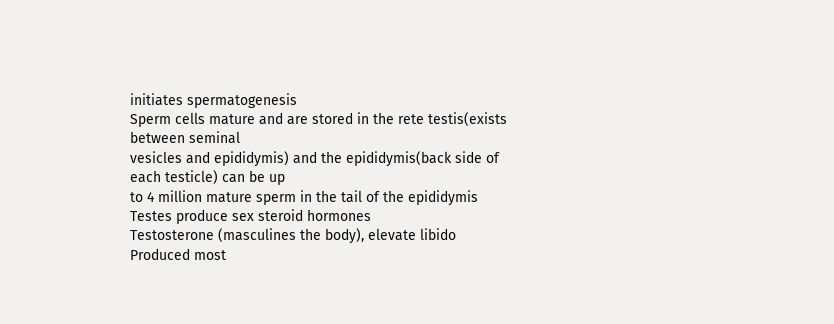initiates spermatogenesis
Sperm cells mature and are stored in the rete testis(exists between seminal
vesicles and epididymis) and the epididymis(back side of each testicle) can be up
to 4 million mature sperm in the tail of the epididymis
Testes produce sex steroid hormones
Testosterone (masculines the body), elevate libido
Produced most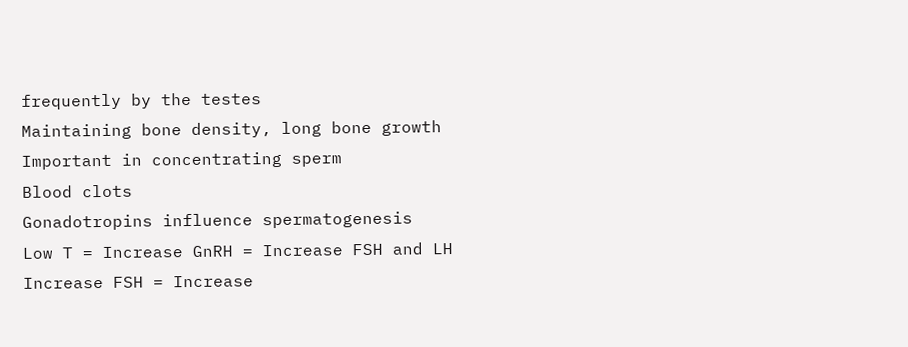frequently by the testes
Maintaining bone density, long bone growth
Important in concentrating sperm
Blood clots
Gonadotropins influence spermatogenesis
Low T = Increase GnRH = Increase FSH and LH
Increase FSH = Increase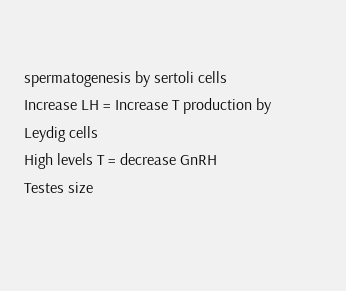spermatogenesis by sertoli cells
Increase LH = Increase T production by Leydig cells
High levels T = decrease GnRH
Testes size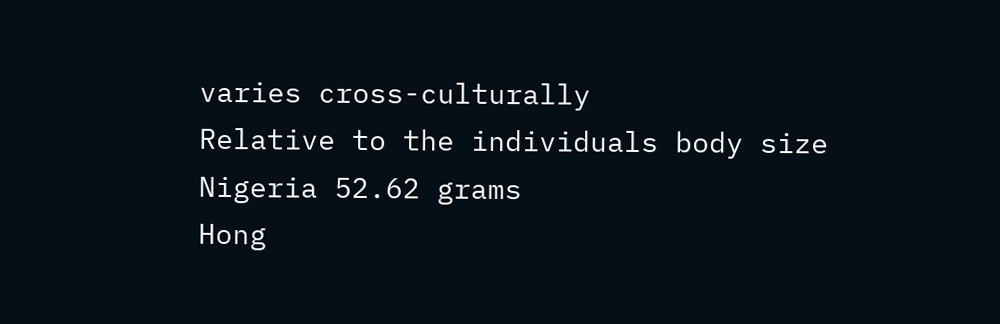varies cross-culturally
Relative to the individuals body size
Nigeria 52.62 grams
Hong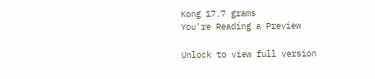Kong 17.7 grams
You're Reading a Preview

Unlock to view full version